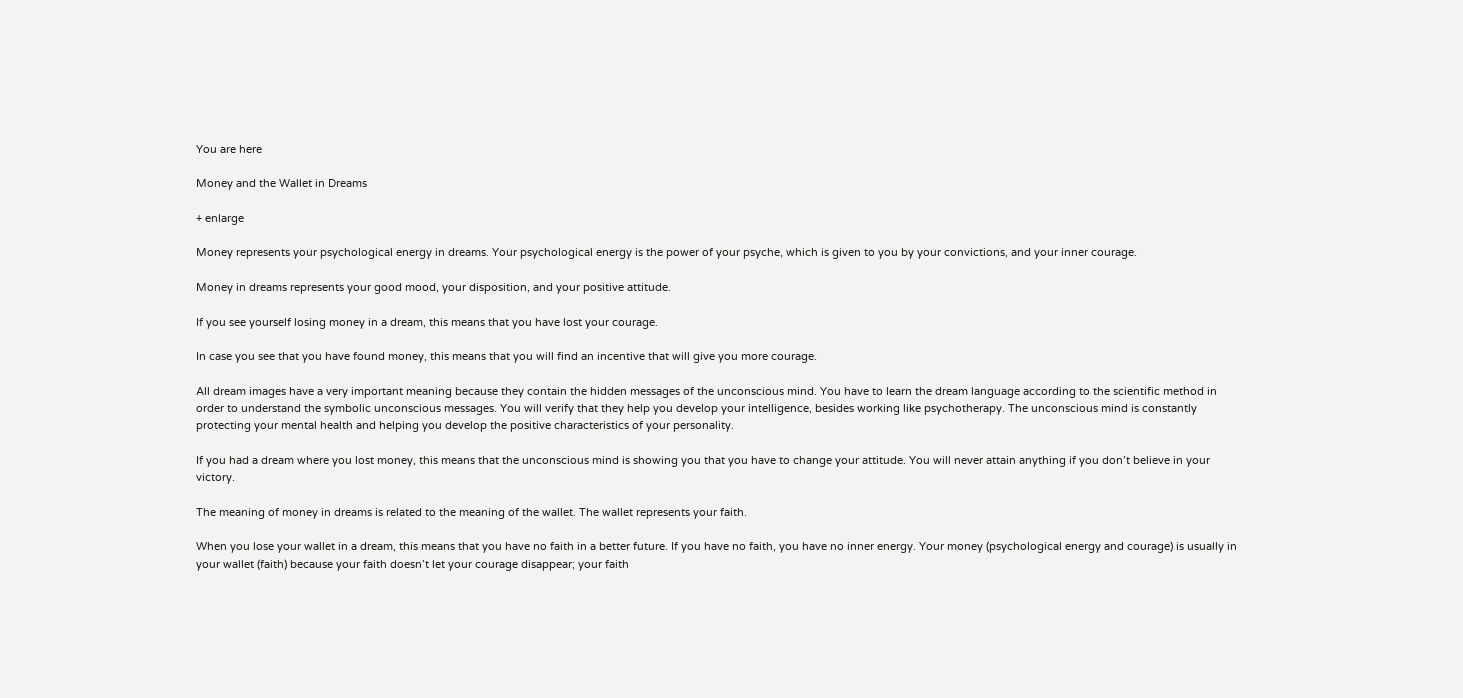You are here

Money and the Wallet in Dreams

+ enlarge

Money represents your psychological energy in dreams. Your psychological energy is the power of your psyche, which is given to you by your convictions, and your inner courage.

Money in dreams represents your good mood, your disposition, and your positive attitude.

If you see yourself losing money in a dream, this means that you have lost your courage.

In case you see that you have found money, this means that you will find an incentive that will give you more courage.

All dream images have a very important meaning because they contain the hidden messages of the unconscious mind. You have to learn the dream language according to the scientific method in order to understand the symbolic unconscious messages. You will verify that they help you develop your intelligence, besides working like psychotherapy. The unconscious mind is constantly protecting your mental health and helping you develop the positive characteristics of your personality.

If you had a dream where you lost money, this means that the unconscious mind is showing you that you have to change your attitude. You will never attain anything if you don’t believe in your victory.

The meaning of money in dreams is related to the meaning of the wallet. The wallet represents your faith.

When you lose your wallet in a dream, this means that you have no faith in a better future. If you have no faith, you have no inner energy. Your money (psychological energy and courage) is usually in your wallet (faith) because your faith doesn’t let your courage disappear; your faith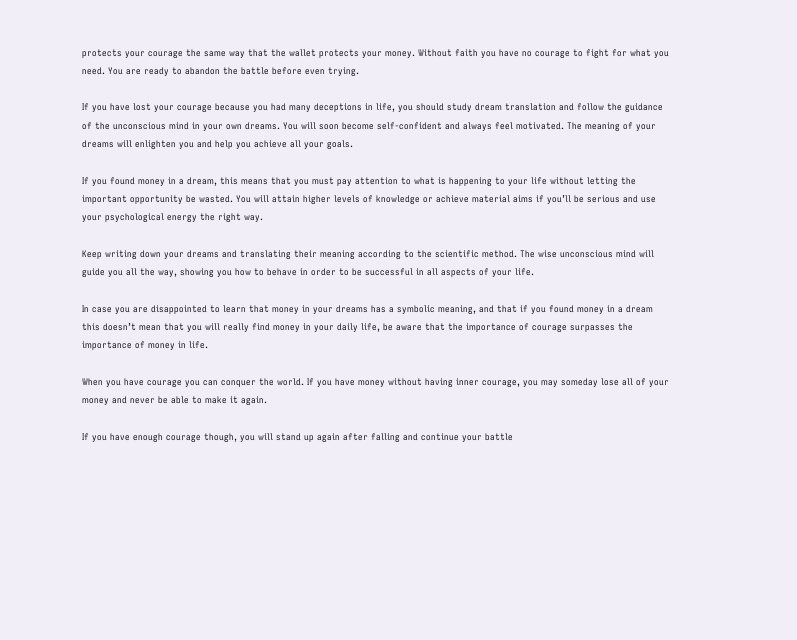protects your courage the same way that the wallet protects your money. Without faith you have no courage to fight for what you need. You are ready to abandon the battle before even trying.

If you have lost your courage because you had many deceptions in life, you should study dream translation and follow the guidance of the unconscious mind in your own dreams. You will soon become self-confident and always feel motivated. The meaning of your dreams will enlighten you and help you achieve all your goals.

If you found money in a dream, this means that you must pay attention to what is happening to your life without letting the important opportunity be wasted. You will attain higher levels of knowledge or achieve material aims if you’ll be serious and use your psychological energy the right way.

Keep writing down your dreams and translating their meaning according to the scientific method. The wise unconscious mind will guide you all the way, showing you how to behave in order to be successful in all aspects of your life.

In case you are disappointed to learn that money in your dreams has a symbolic meaning, and that if you found money in a dream this doesn’t mean that you will really find money in your daily life, be aware that the importance of courage surpasses the importance of money in life.

When you have courage you can conquer the world. If you have money without having inner courage, you may someday lose all of your money and never be able to make it again.

If you have enough courage though, you will stand up again after falling and continue your battle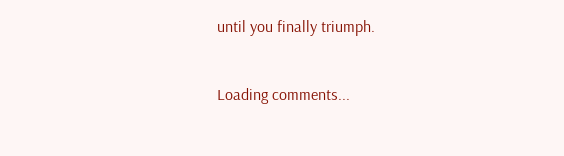until you finally triumph.


Loading comments...